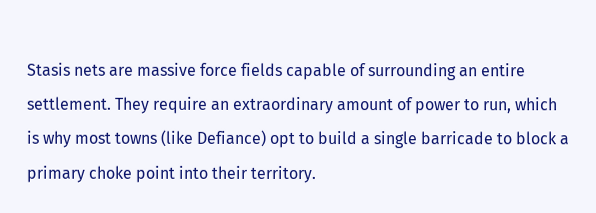Stasis nets are massive force fields capable of surrounding an entire settlement. They require an extraordinary amount of power to run, which is why most towns (like Defiance) opt to build a single barricade to block a primary choke point into their territory.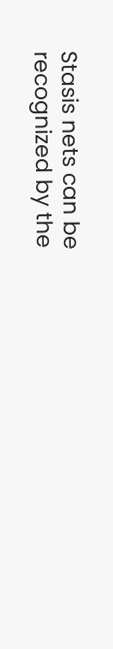Stasis nets can be recognized by the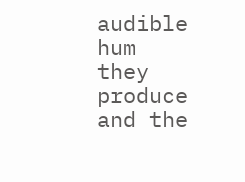audible hum they produce and the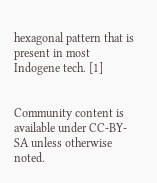hexagonal pattern that is present in most Indogene tech. [1]


Community content is available under CC-BY-SA unless otherwise noted.